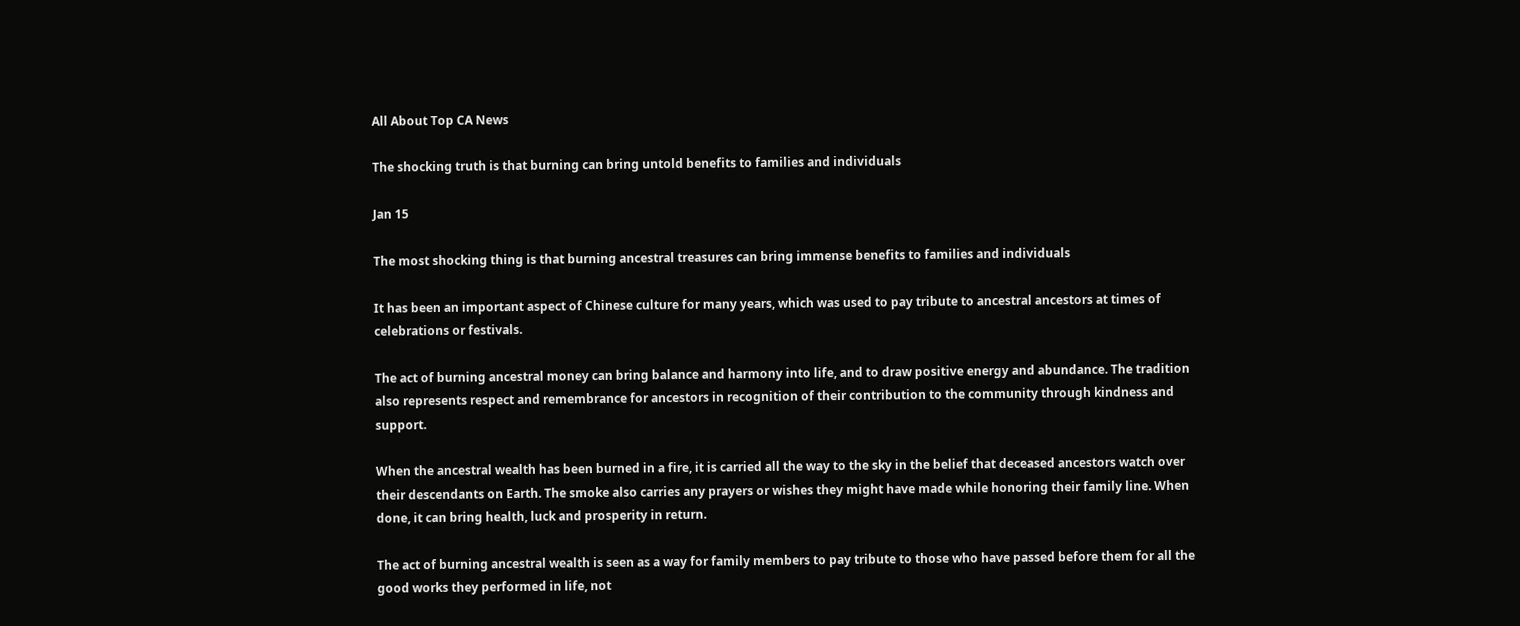All About Top CA News

The shocking truth is that burning can bring untold benefits to families and individuals

Jan 15

The most shocking thing is that burning ancestral treasures can bring immense benefits to families and individuals

It has been an important aspect of Chinese culture for many years, which was used to pay tribute to ancestral ancestors at times of celebrations or festivals.

The act of burning ancestral money can bring balance and harmony into life, and to draw positive energy and abundance. The tradition also represents respect and remembrance for ancestors in recognition of their contribution to the community through kindness and support.

When the ancestral wealth has been burned in a fire, it is carried all the way to the sky in the belief that deceased ancestors watch over their descendants on Earth. The smoke also carries any prayers or wishes they might have made while honoring their family line. When done, it can bring health, luck and prosperity in return.

The act of burning ancestral wealth is seen as a way for family members to pay tribute to those who have passed before them for all the good works they performed in life, not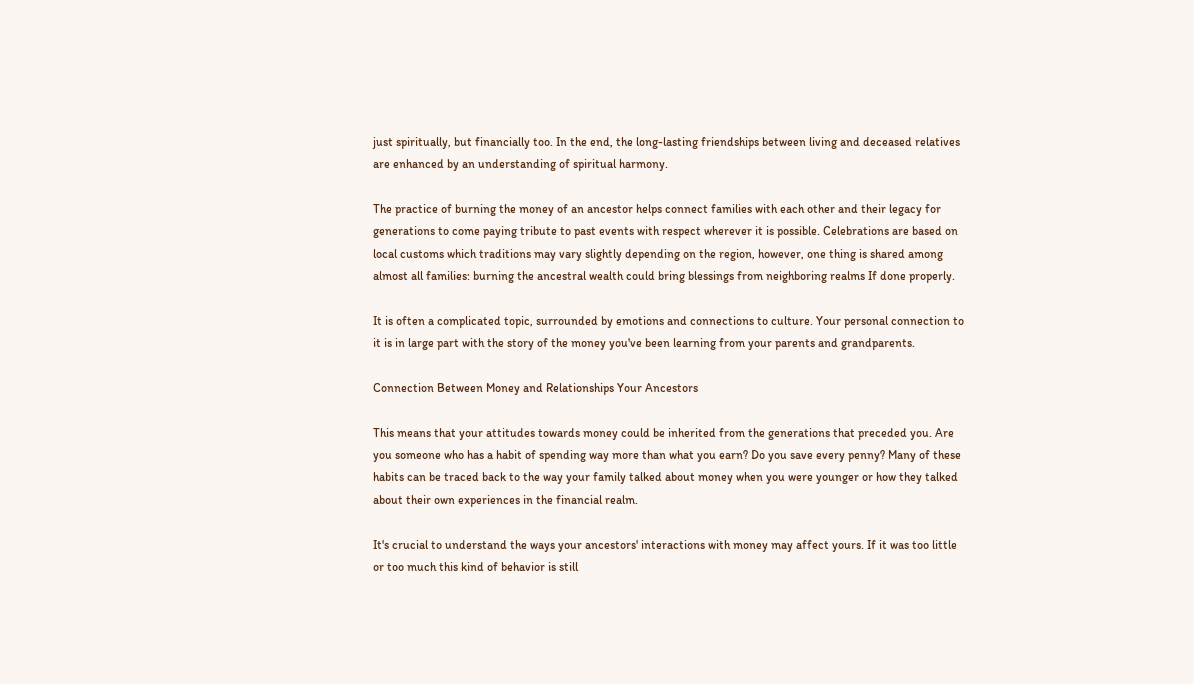just spiritually, but financially too. In the end, the long-lasting friendships between living and deceased relatives are enhanced by an understanding of spiritual harmony.

The practice of burning the money of an ancestor helps connect families with each other and their legacy for generations to come paying tribute to past events with respect wherever it is possible. Celebrations are based on local customs which traditions may vary slightly depending on the region, however, one thing is shared among almost all families: burning the ancestral wealth could bring blessings from neighboring realms If done properly.

It is often a complicated topic, surrounded by emotions and connections to culture. Your personal connection to it is in large part with the story of the money you've been learning from your parents and grandparents.

Connection Between Money and Relationships Your Ancestors

This means that your attitudes towards money could be inherited from the generations that preceded you. Are you someone who has a habit of spending way more than what you earn? Do you save every penny? Many of these habits can be traced back to the way your family talked about money when you were younger or how they talked about their own experiences in the financial realm.

It's crucial to understand the ways your ancestors' interactions with money may affect yours. If it was too little or too much this kind of behavior is still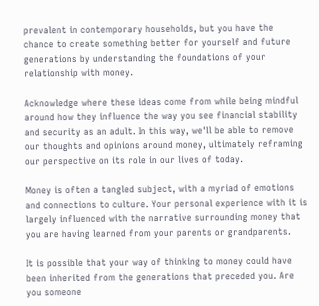prevalent in contemporary households, but you have the chance to create something better for yourself and future generations by understanding the foundations of your relationship with money.

Acknowledge where these ideas come from while being mindful around how they influence the way you see financial stability and security as an adult. In this way, we'll be able to remove our thoughts and opinions around money, ultimately reframing our perspective on its role in our lives of today.

Money is often a tangled subject, with a myriad of emotions and connections to culture. Your personal experience with it is largely influenced with the narrative surrounding money that you are having learned from your parents or grandparents.

It is possible that your way of thinking to money could have been inherited from the generations that preceded you. Are you someone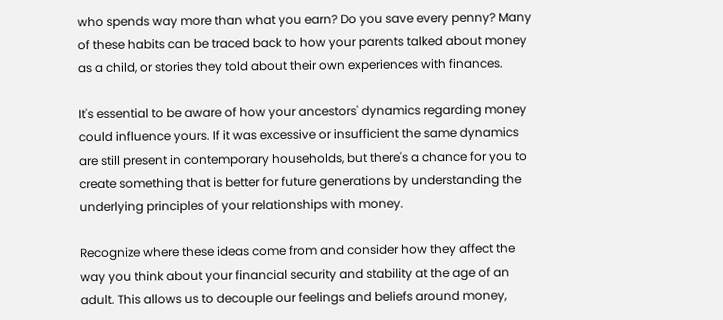who spends way more than what you earn? Do you save every penny? Many of these habits can be traced back to how your parents talked about money as a child, or stories they told about their own experiences with finances.

It's essential to be aware of how your ancestors' dynamics regarding money could influence yours. If it was excessive or insufficient the same dynamics are still present in contemporary households, but there's a chance for you to create something that is better for future generations by understanding the underlying principles of your relationships with money.

Recognize where these ideas come from and consider how they affect the way you think about your financial security and stability at the age of an adult. This allows us to decouple our feelings and beliefs around money,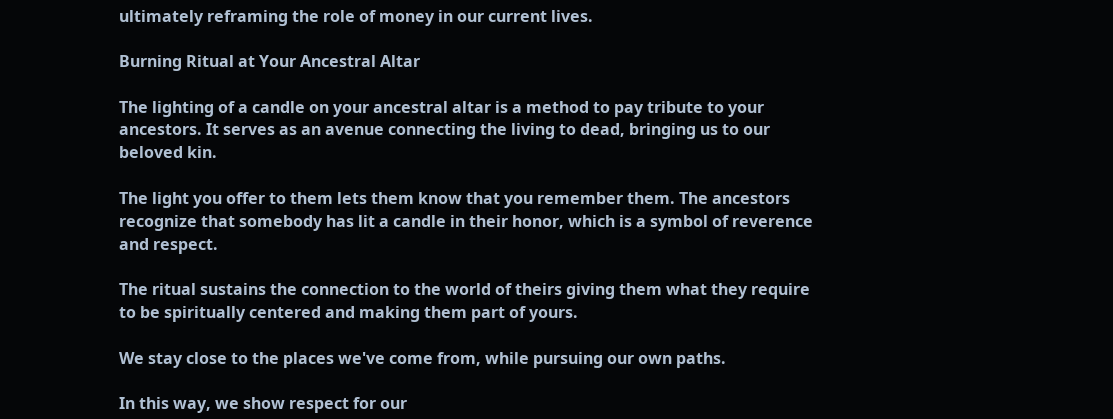ultimately reframing the role of money in our current lives.

Burning Ritual at Your Ancestral Altar

The lighting of a candle on your ancestral altar is a method to pay tribute to your ancestors. It serves as an avenue connecting the living to dead, bringing us to our beloved kin.

The light you offer to them lets them know that you remember them. The ancestors recognize that somebody has lit a candle in their honor, which is a symbol of reverence and respect.

The ritual sustains the connection to the world of theirs giving them what they require to be spiritually centered and making them part of yours.

We stay close to the places we've come from, while pursuing our own paths.

In this way, we show respect for our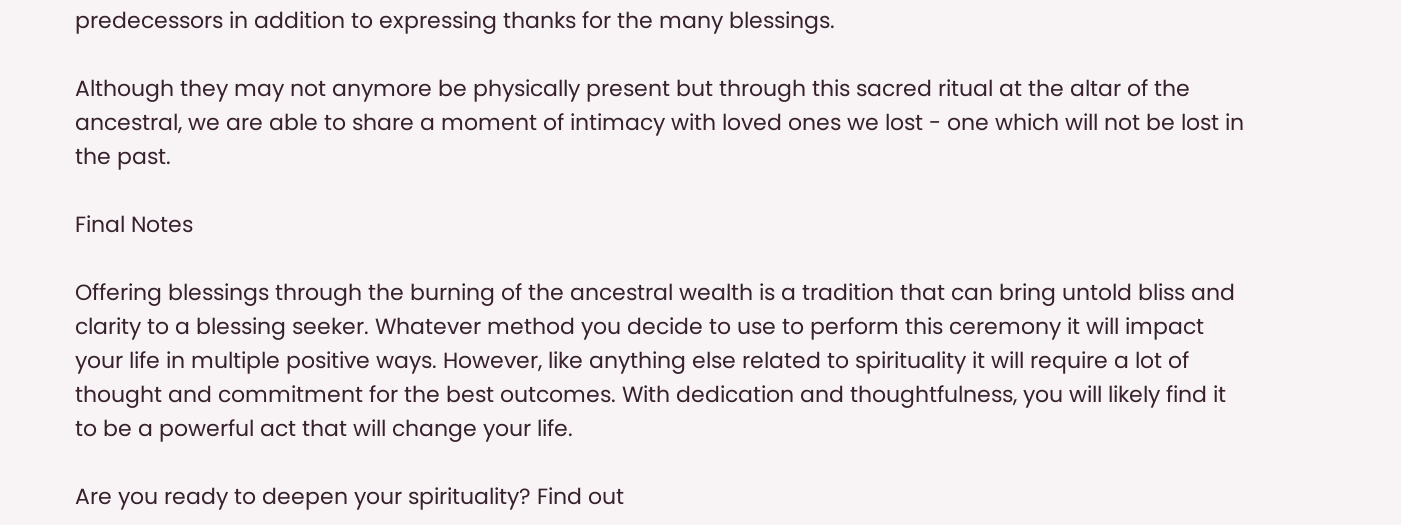predecessors in addition to expressing thanks for the many blessings.

Although they may not anymore be physically present but through this sacred ritual at the altar of the ancestral, we are able to share a moment of intimacy with loved ones we lost - one which will not be lost in the past.

Final Notes

Offering blessings through the burning of the ancestral wealth is a tradition that can bring untold bliss and clarity to a blessing seeker. Whatever method you decide to use to perform this ceremony it will impact your life in multiple positive ways. However, like anything else related to spirituality it will require a lot of thought and commitment for the best outcomes. With dedication and thoughtfulness, you will likely find it to be a powerful act that will change your life.

Are you ready to deepen your spirituality? Find out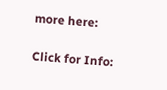more here:

Click for Info: